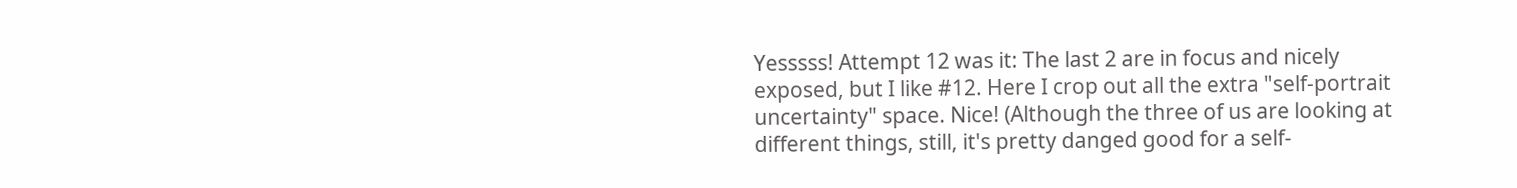Yesssss! Attempt 12 was it: The last 2 are in focus and nicely exposed, but I like #12. Here I crop out all the extra "self-portrait uncertainty" space. Nice! (Although the three of us are looking at different things, still, it's pretty danged good for a self-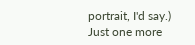portrait, I'd say.)
Just one more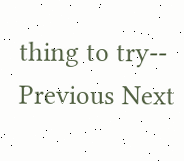thing to try--
Previous Next